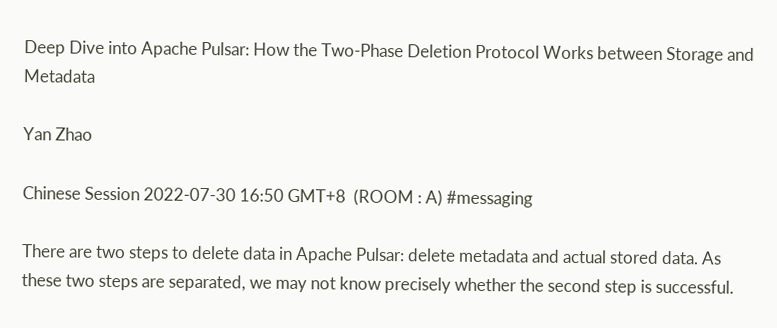Deep Dive into Apache Pulsar: How the Two-Phase Deletion Protocol Works between Storage and Metadata

Yan Zhao

Chinese Session 2022-07-30 16:50 GMT+8  (ROOM : A) #messaging

There are two steps to delete data in Apache Pulsar: delete metadata and actual stored data. As these two steps are separated, we may not know precisely whether the second step is successful.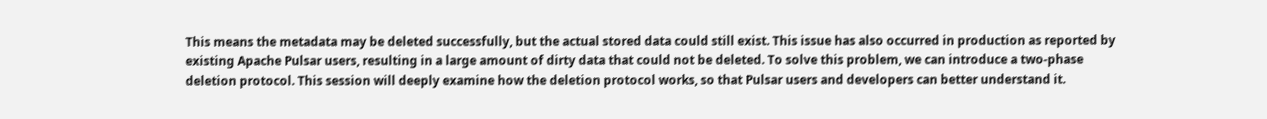This means the metadata may be deleted successfully, but the actual stored data could still exist. This issue has also occurred in production as reported by existing Apache Pulsar users, resulting in a large amount of dirty data that could not be deleted. To solve this problem, we can introduce a two-phase deletion protocol. This session will deeply examine how the deletion protocol works, so that Pulsar users and developers can better understand it.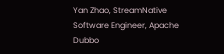Yan Zhao, StreamNative Software Engineer, Apache Dubbo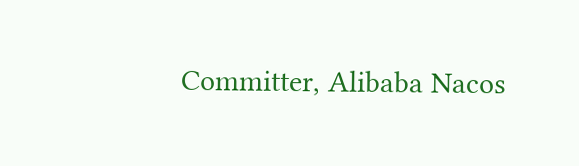Committer, Alibaba Nacos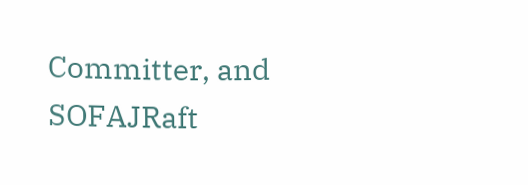Committer, and SOFAJRaft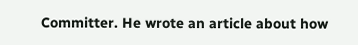Committer. He wrote an article about how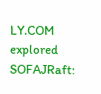LY.COM explored SOFAJRaft: